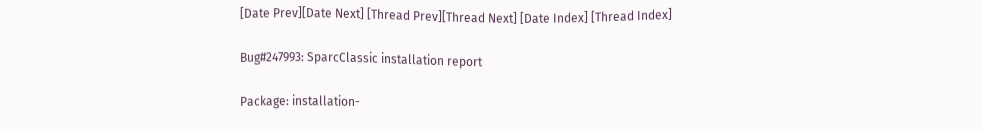[Date Prev][Date Next] [Thread Prev][Thread Next] [Date Index] [Thread Index]

Bug#247993: SparcClassic installation report

Package: installation-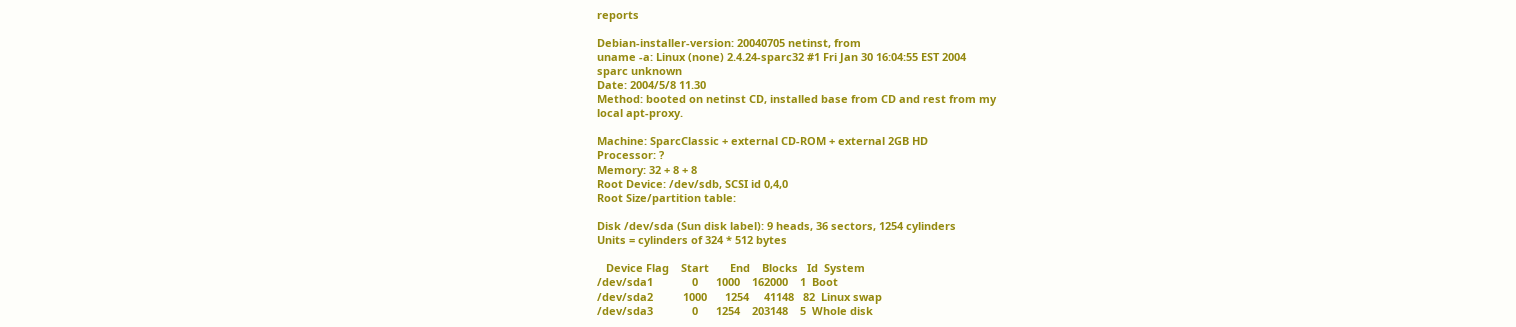reports

Debian-installer-version: 20040705 netinst, from
uname -a: Linux (none) 2.4.24-sparc32 #1 Fri Jan 30 16:04:55 EST 2004
sparc unknown
Date: 2004/5/8 11.30
Method: booted on netinst CD, installed base from CD and rest from my
local apt-proxy.

Machine: SparcClassic + external CD-ROM + external 2GB HD
Processor: ?
Memory: 32 + 8 + 8
Root Device: /dev/sdb, SCSI id 0,4,0
Root Size/partition table:

Disk /dev/sda (Sun disk label): 9 heads, 36 sectors, 1254 cylinders
Units = cylinders of 324 * 512 bytes

   Device Flag    Start       End    Blocks   Id  System
/dev/sda1             0      1000    162000    1  Boot
/dev/sda2          1000      1254     41148   82  Linux swap
/dev/sda3             0      1254    203148    5  Whole disk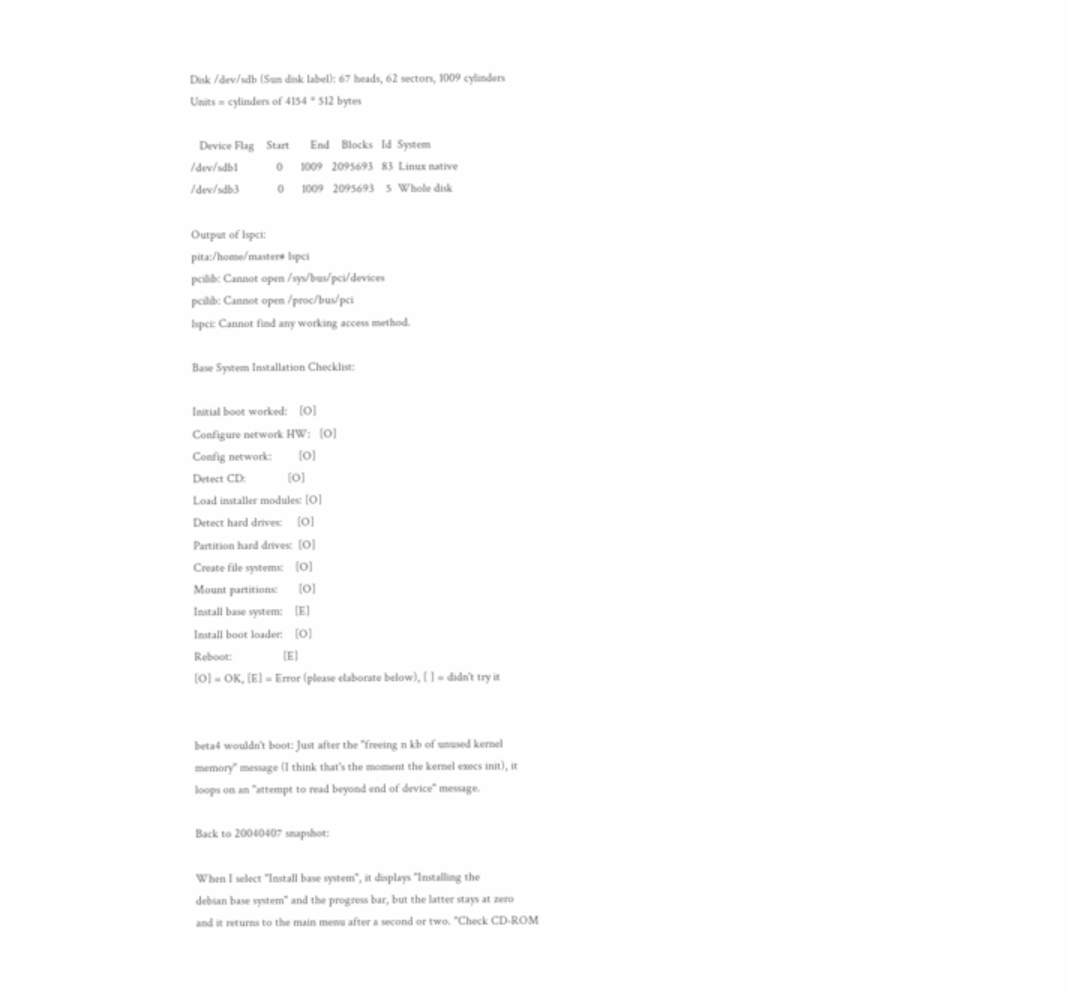Disk /dev/sdb (Sun disk label): 67 heads, 62 sectors, 1009 cylinders
Units = cylinders of 4154 * 512 bytes

   Device Flag    Start       End    Blocks   Id  System
/dev/sdb1             0      1009   2095693   83  Linux native
/dev/sdb3             0      1009   2095693    5  Whole disk

Output of lspci:
pita:/home/master# lspci
pcilib: Cannot open /sys/bus/pci/devices
pcilib: Cannot open /proc/bus/pci
lspci: Cannot find any working access method.

Base System Installation Checklist:

Initial boot worked:    [O]
Configure network HW:   [O]
Config network:         [O]
Detect CD:              [O]
Load installer modules: [O]
Detect hard drives:     [O]
Partition hard drives:  [O]
Create file systems:    [O]
Mount partitions:       [O]
Install base system:    [E]
Install boot loader:    [O]
Reboot:                 [E]
[O] = OK, [E] = Error (please elaborate below), [ ] = didn't try it


beta4 wouldn't boot: Just after the "freeing n kb of unused kernel
memory" message (I think that's the moment the kernel execs init), it
loops on an "attempt to read beyond end of device" message.

Back to 20040407 snapshot:

When I select "Install base system", it displays "Installing the
debian base system" and the progress bar, but the latter stays at zero
and it returns to the main menu after a second or two. "Check CD-ROM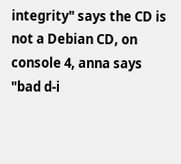integrity" says the CD is not a Debian CD, on console 4, anna says
"bad d-i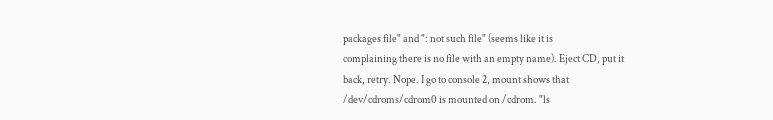packages file" and ": not such file" (seems like it is
complaining there is no file with an empty name). Eject CD, put it
back, retry. Nope. I go to console 2, mount shows that
/dev/cdroms/cdrom0 is mounted on /cdrom. "ls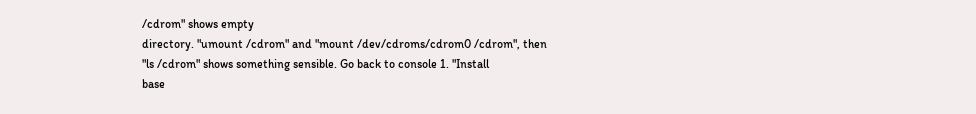/cdrom" shows empty
directory. "umount /cdrom" and "mount /dev/cdroms/cdrom0 /cdrom", then
"ls /cdrom" shows something sensible. Go back to console 1. "Install
base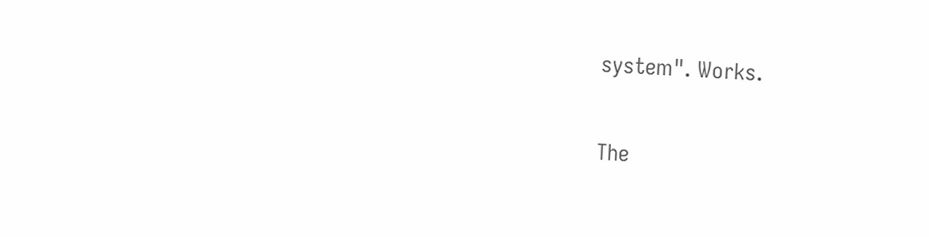system". Works.

The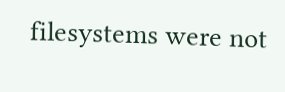filesystems were not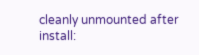cleanly unmounted after install: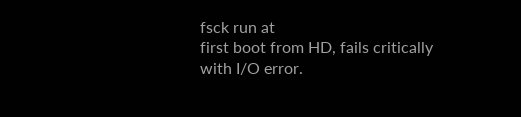fsck run at
first boot from HD, fails critically with I/O error.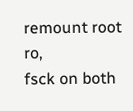remount root ro,
fsck on both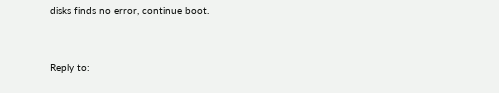disks finds no error, continue boot.


Reply to: